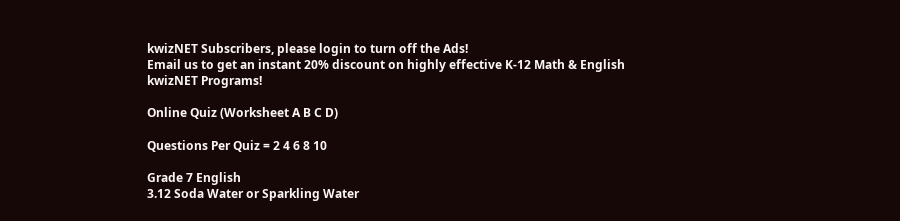kwizNET Subscribers, please login to turn off the Ads!
Email us to get an instant 20% discount on highly effective K-12 Math & English kwizNET Programs!

Online Quiz (Worksheet A B C D)

Questions Per Quiz = 2 4 6 8 10

Grade 7 English
3.12 Soda Water or Sparkling Water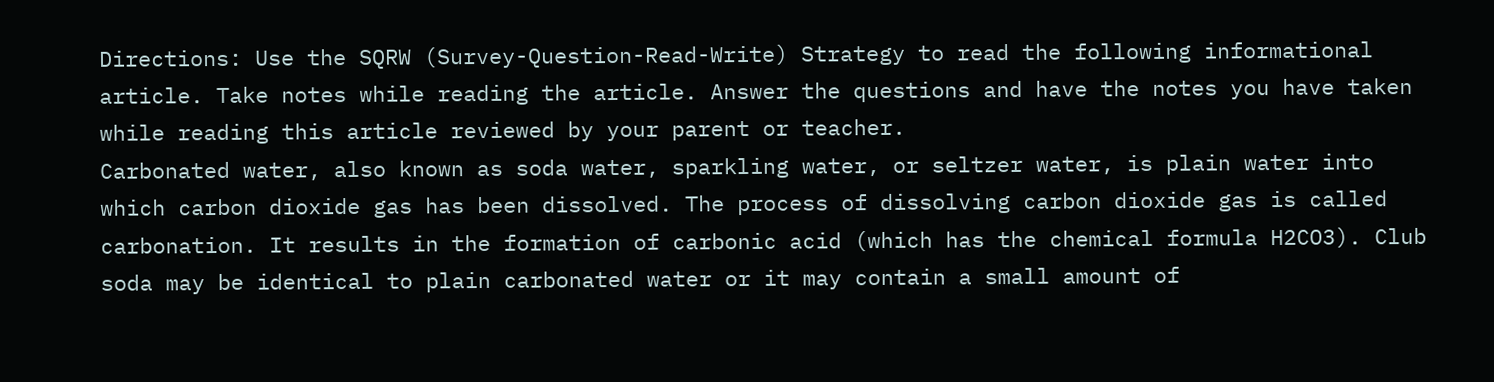Directions: Use the SQRW (Survey-Question-Read-Write) Strategy to read the following informational article. Take notes while reading the article. Answer the questions and have the notes you have taken while reading this article reviewed by your parent or teacher.
Carbonated water, also known as soda water, sparkling water, or seltzer water, is plain water into which carbon dioxide gas has been dissolved. The process of dissolving carbon dioxide gas is called carbonation. It results in the formation of carbonic acid (which has the chemical formula H2CO3). Club soda may be identical to plain carbonated water or it may contain a small amount of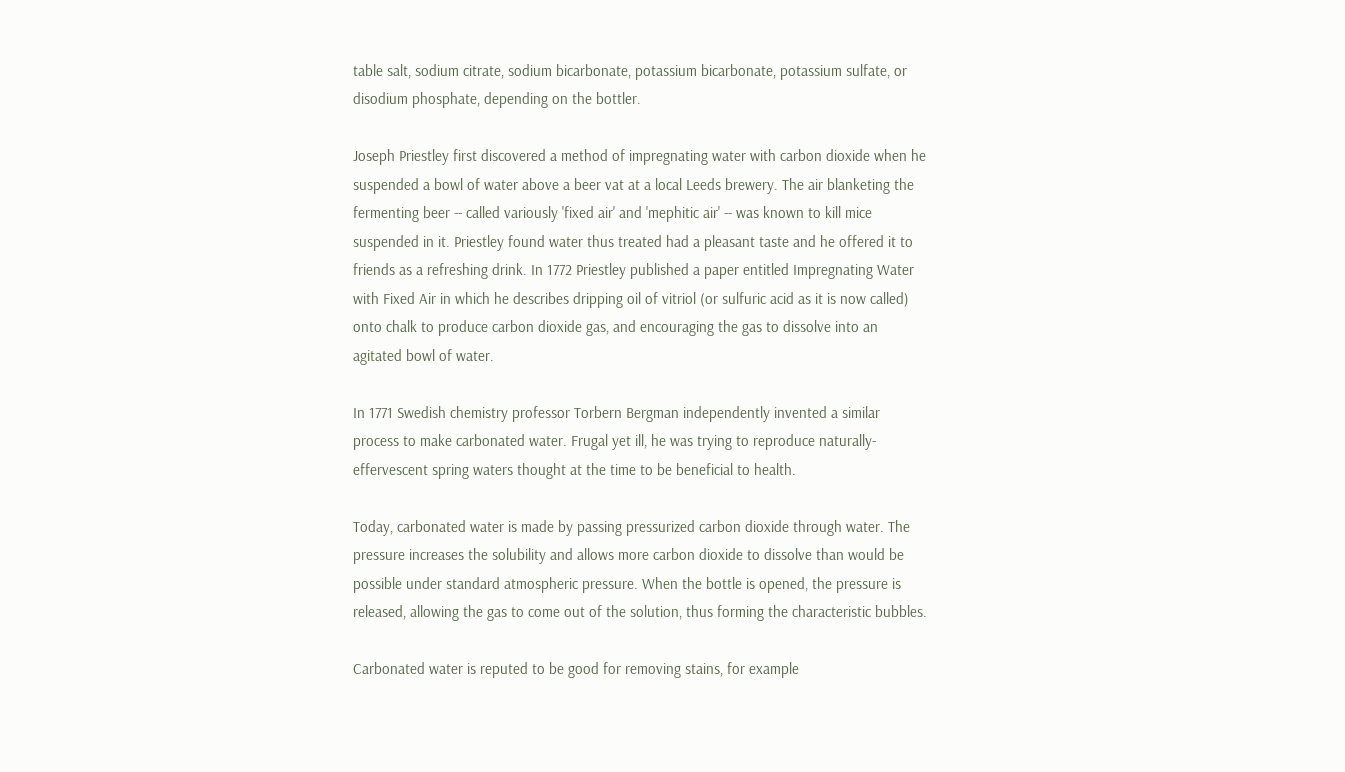table salt, sodium citrate, sodium bicarbonate, potassium bicarbonate, potassium sulfate, or disodium phosphate, depending on the bottler.

Joseph Priestley first discovered a method of impregnating water with carbon dioxide when he suspended a bowl of water above a beer vat at a local Leeds brewery. The air blanketing the fermenting beer -- called variously 'fixed air' and 'mephitic air' -- was known to kill mice suspended in it. Priestley found water thus treated had a pleasant taste and he offered it to friends as a refreshing drink. In 1772 Priestley published a paper entitled Impregnating Water with Fixed Air in which he describes dripping oil of vitriol (or sulfuric acid as it is now called) onto chalk to produce carbon dioxide gas, and encouraging the gas to dissolve into an agitated bowl of water.

In 1771 Swedish chemistry professor Torbern Bergman independently invented a similar process to make carbonated water. Frugal yet ill, he was trying to reproduce naturally-effervescent spring waters thought at the time to be beneficial to health.

Today, carbonated water is made by passing pressurized carbon dioxide through water. The pressure increases the solubility and allows more carbon dioxide to dissolve than would be possible under standard atmospheric pressure. When the bottle is opened, the pressure is released, allowing the gas to come out of the solution, thus forming the characteristic bubbles.

Carbonated water is reputed to be good for removing stains, for example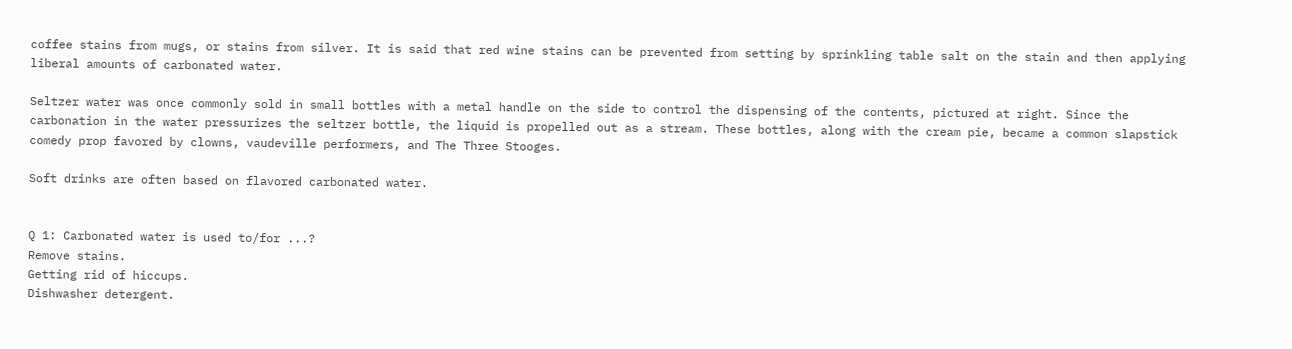coffee stains from mugs, or stains from silver. It is said that red wine stains can be prevented from setting by sprinkling table salt on the stain and then applying liberal amounts of carbonated water.

Seltzer water was once commonly sold in small bottles with a metal handle on the side to control the dispensing of the contents, pictured at right. Since the carbonation in the water pressurizes the seltzer bottle, the liquid is propelled out as a stream. These bottles, along with the cream pie, became a common slapstick comedy prop favored by clowns, vaudeville performers, and The Three Stooges.

Soft drinks are often based on flavored carbonated water.


Q 1: Carbonated water is used to/for ...?
Remove stains.
Getting rid of hiccups.
Dishwasher detergent.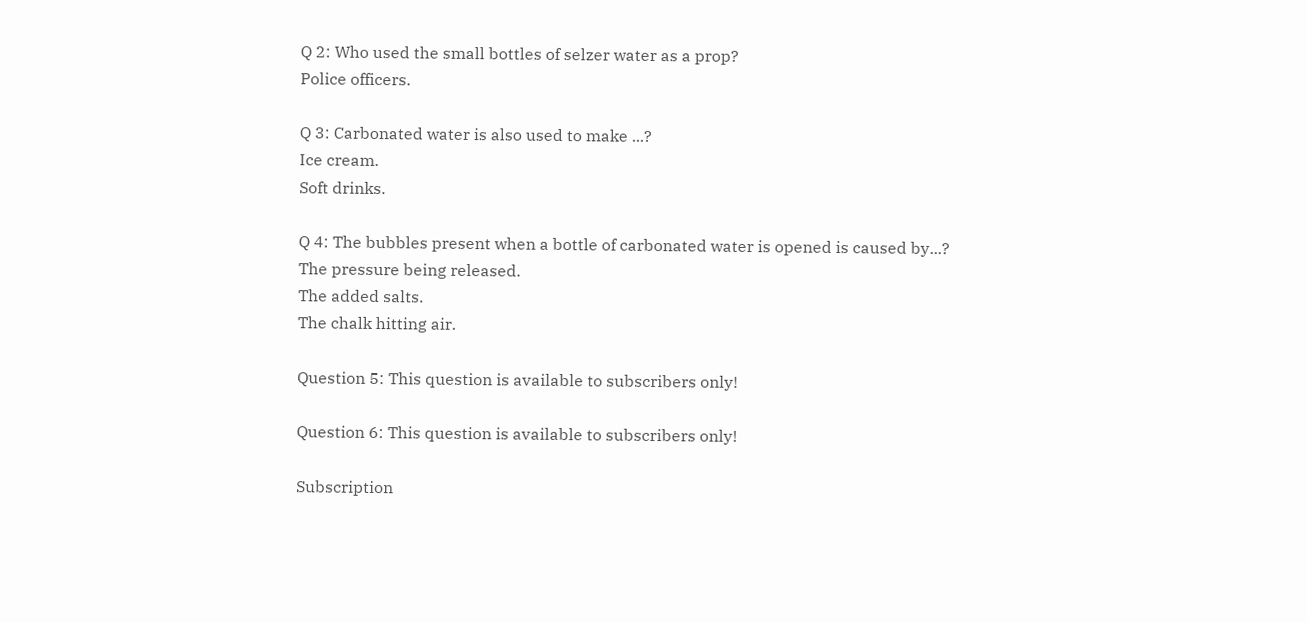Q 2: Who used the small bottles of selzer water as a prop?
Police officers.

Q 3: Carbonated water is also used to make ...?
Ice cream.
Soft drinks.

Q 4: The bubbles present when a bottle of carbonated water is opened is caused by...?
The pressure being released.
The added salts.
The chalk hitting air.

Question 5: This question is available to subscribers only!

Question 6: This question is available to subscribers only!

Subscription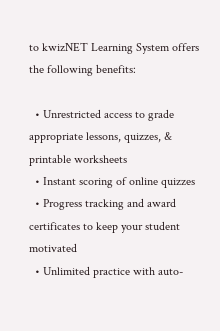to kwizNET Learning System offers the following benefits:

  • Unrestricted access to grade appropriate lessons, quizzes, & printable worksheets
  • Instant scoring of online quizzes
  • Progress tracking and award certificates to keep your student motivated
  • Unlimited practice with auto-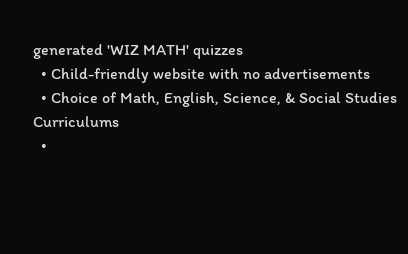generated 'WIZ MATH' quizzes
  • Child-friendly website with no advertisements
  • Choice of Math, English, Science, & Social Studies Curriculums
  •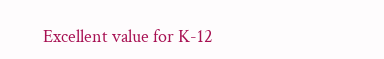Excellent value for K-12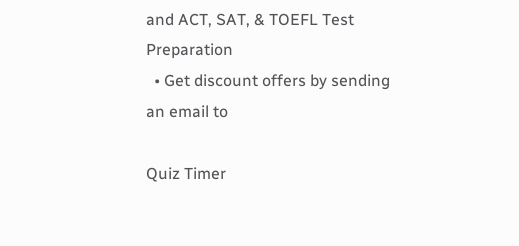and ACT, SAT, & TOEFL Test Preparation
  • Get discount offers by sending an email to

Quiz Timer